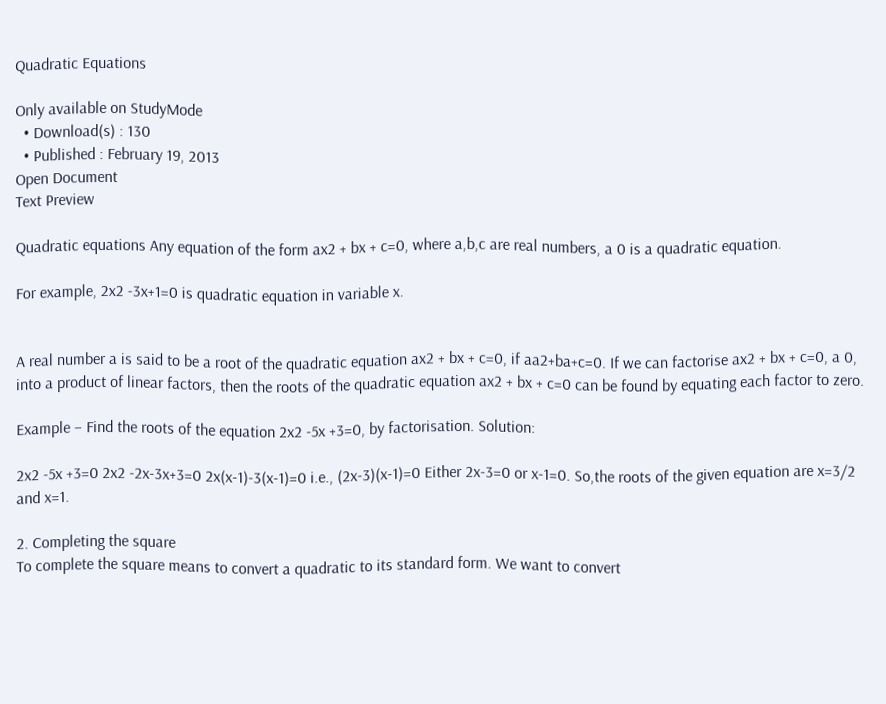Quadratic Equations

Only available on StudyMode
  • Download(s) : 130
  • Published : February 19, 2013
Open Document
Text Preview

Quadratic equations Any equation of the form ax2 + bx + c=0, where a,b,c are real numbers, a 0 is a quadratic equation.

For example, 2x2 -3x+1=0 is quadratic equation in variable x.


A real number a is said to be a root of the quadratic equation ax2 + bx + c=0, if aa2+ba+c=0. If we can factorise ax2 + bx + c=0, a 0, into a product of linear factors, then the roots of the quadratic equation ax2 + bx + c=0 can be found by equating each factor to zero.

Example – Find the roots of the equation 2x2 -5x +3=0, by factorisation. Solution:

2x2 -5x +3=0 2x2 -2x-3x+3=0 2x(x-1)-3(x-1)=0 i.e., (2x-3)(x-1)=0 Either 2x-3=0 or x-1=0. So,the roots of the given equation are x=3/2 and x=1.

2. Completing the square
To complete the square means to convert a quadratic to its standard form. We want to convert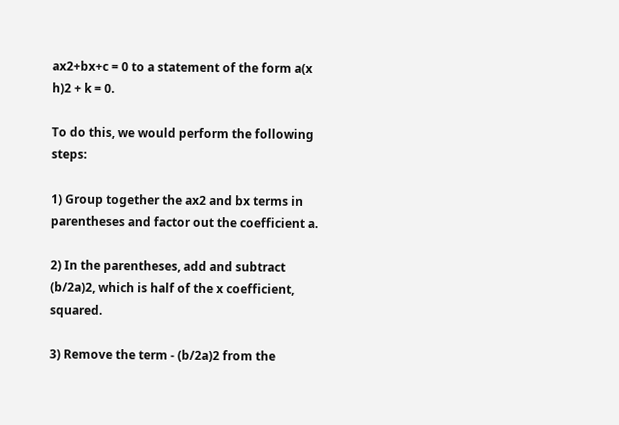ax2+bx+c = 0 to a statement of the form a(x h)2 + k = 0.

To do this, we would perform the following steps:

1) Group together the ax2 and bx terms in parentheses and factor out the coefficient a.

2) In the parentheses, add and subtract (b/2a)2, which is half of the x coefficient, squared.

3) Remove the term - (b/2a)2 from the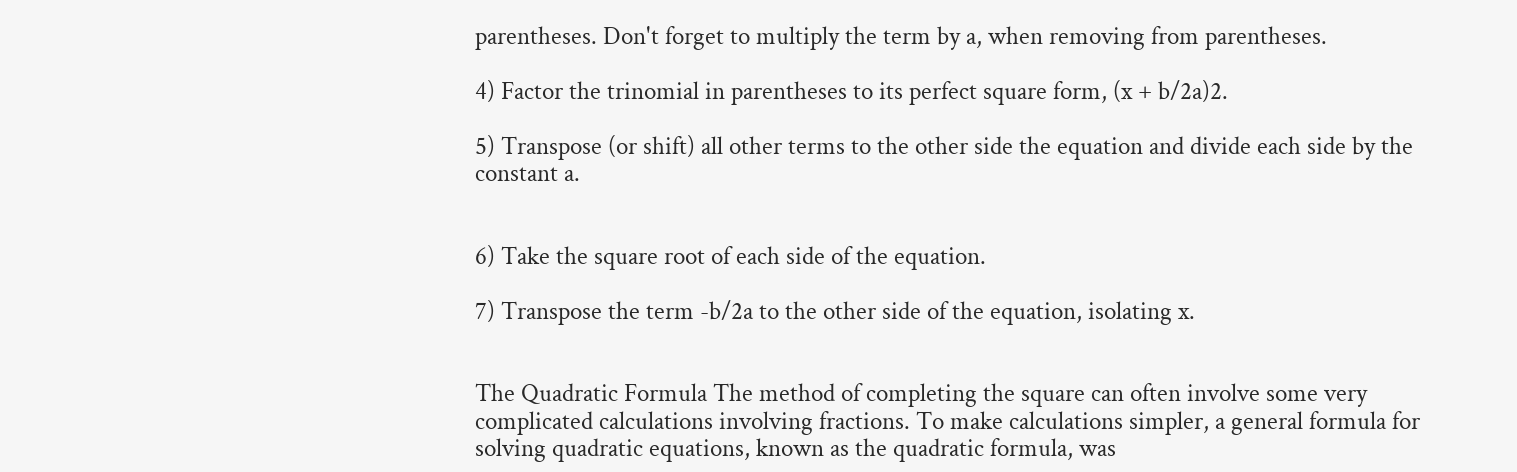parentheses. Don't forget to multiply the term by a, when removing from parentheses.

4) Factor the trinomial in parentheses to its perfect square form, (x + b/2a)2.

5) Transpose (or shift) all other terms to the other side the equation and divide each side by the constant a.


6) Take the square root of each side of the equation.

7) Transpose the term -b/2a to the other side of the equation, isolating x.


The Quadratic Formula The method of completing the square can often involve some very complicated calculations involving fractions. To make calculations simpler, a general formula for solving quadratic equations, known as the quadratic formula, was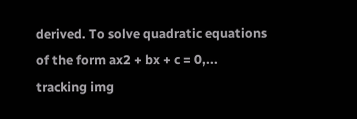derived. To solve quadratic equations of the form ax2 + bx + c = 0,...
tracking img